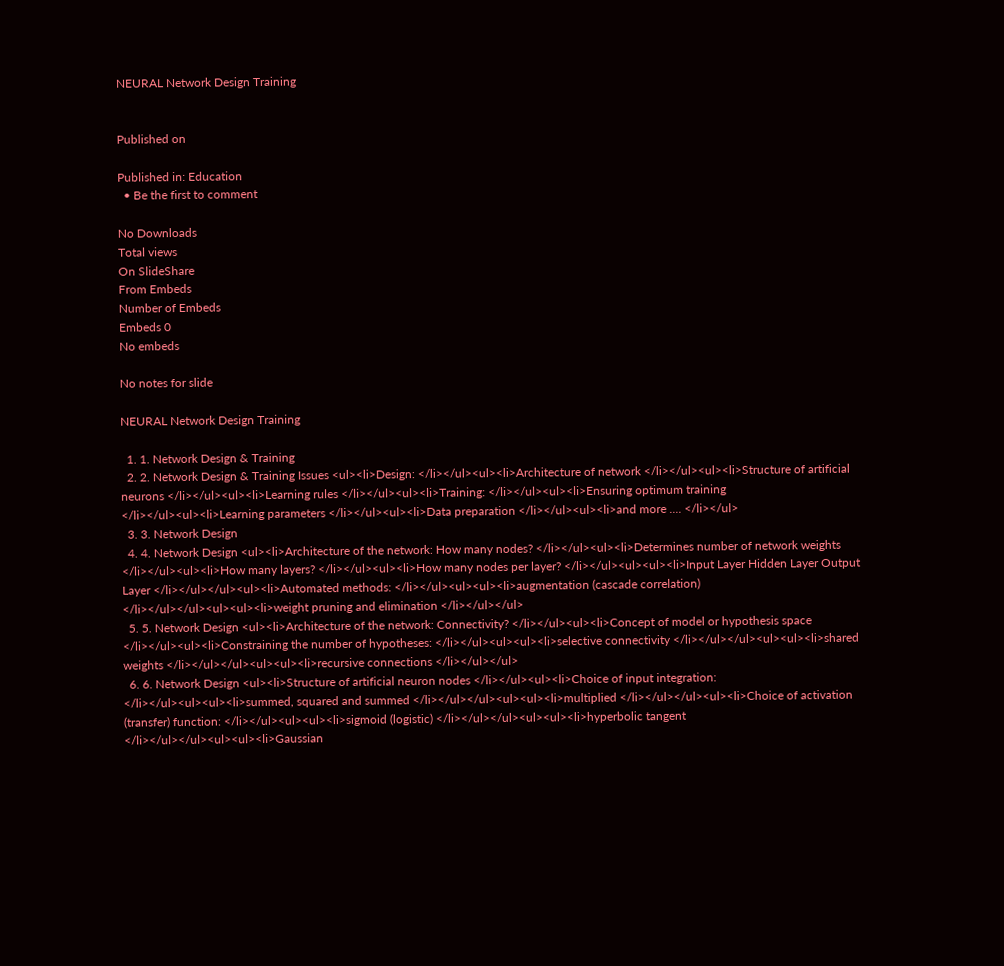NEURAL Network Design Training


Published on

Published in: Education
  • Be the first to comment

No Downloads
Total views
On SlideShare
From Embeds
Number of Embeds
Embeds 0
No embeds

No notes for slide

NEURAL Network Design Training

  1. 1. Network Design & Training
  2. 2. Network Design & Training Issues <ul><li>Design: </li></ul><ul><li>Architecture of network </li></ul><ul><li>Structure of artificial neurons </li></ul><ul><li>Learning rules </li></ul><ul><li>Training: </li></ul><ul><li>Ensuring optimum training </li></ul><ul><li>Learning parameters </li></ul><ul><li>Data preparation </li></ul><ul><li>and more .... </li></ul>
  3. 3. Network Design
  4. 4. Network Design <ul><li>Architecture of the network: How many nodes? </li></ul><ul><li>Determines number of network weights </li></ul><ul><li>How many layers? </li></ul><ul><li>How many nodes per layer? </li></ul><ul><ul><li>Input Layer Hidden Layer Output Layer </li></ul></ul><ul><li>Automated methods: </li></ul><ul><ul><li>augmentation (cascade correlation) </li></ul></ul><ul><ul><li>weight pruning and elimination </li></ul></ul>
  5. 5. Network Design <ul><li>Architecture of the network: Connectivity? </li></ul><ul><li>Concept of model or hypothesis space </li></ul><ul><li>Constraining the number of hypotheses: </li></ul><ul><ul><li>selective connectivity </li></ul></ul><ul><ul><li>shared weights </li></ul></ul><ul><ul><li>recursive connections </li></ul></ul>
  6. 6. Network Design <ul><li>Structure of artificial neuron nodes </li></ul><ul><li>Choice of input integration: </li></ul><ul><ul><li>summed, squared and summed </li></ul></ul><ul><ul><li>multiplied </li></ul></ul><ul><li>Choice of activation (transfer) function: </li></ul><ul><ul><li>sigmoid (logistic) </li></ul></ul><ul><ul><li>hyperbolic tangent </li></ul></ul><ul><ul><li>Gaussian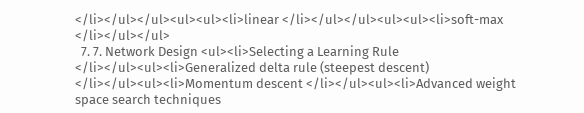</li></ul></ul><ul><ul><li>linear </li></ul></ul><ul><ul><li>soft-max </li></ul></ul>
  7. 7. Network Design <ul><li>Selecting a Learning Rule </li></ul><ul><li>Generalized delta rule (steepest descent) </li></ul><ul><li>Momentum descent </li></ul><ul><li>Advanced weight space search techniques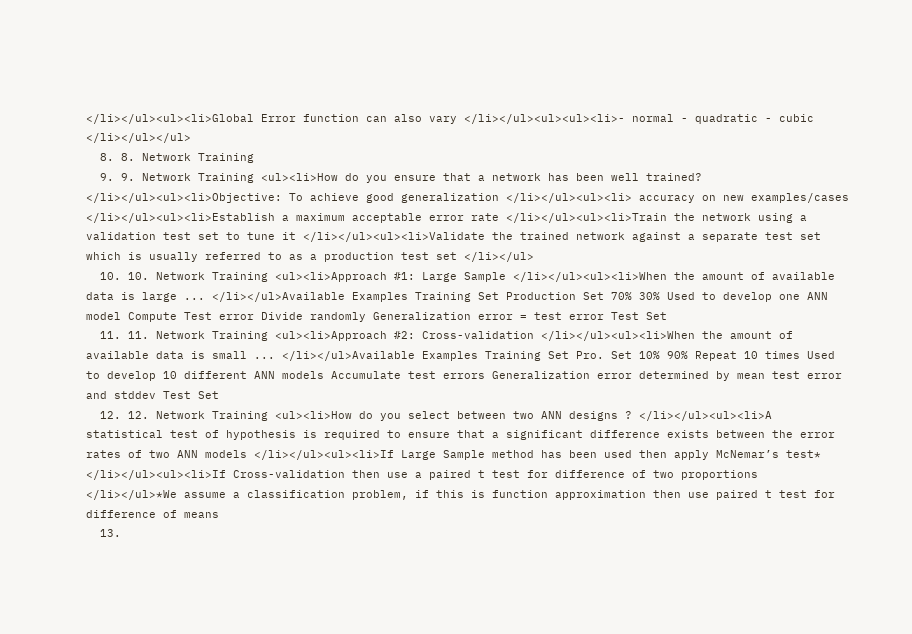</li></ul><ul><li>Global Error function can also vary </li></ul><ul><ul><li>- normal - quadratic - cubic </li></ul></ul>
  8. 8. Network Training
  9. 9. Network Training <ul><li>How do you ensure that a network has been well trained? </li></ul><ul><li>Objective: To achieve good generalization </li></ul><ul><li> accuracy on new examples/cases </li></ul><ul><li>Establish a maximum acceptable error rate </li></ul><ul><li>Train the network using a validation test set to tune it </li></ul><ul><li>Validate the trained network against a separate test set which is usually referred to as a production test set </li></ul>
  10. 10. Network Training <ul><li>Approach #1: Large Sample </li></ul><ul><li>When the amount of available data is large ... </li></ul>Available Examples Training Set Production Set 70% 30% Used to develop one ANN model Compute Test error Divide randomly Generalization error = test error Test Set
  11. 11. Network Training <ul><li>Approach #2: Cross-validation </li></ul><ul><li>When the amount of available data is small ... </li></ul>Available Examples Training Set Pro. Set 10% 90% Repeat 10 times Used to develop 10 different ANN models Accumulate test errors Generalization error determined by mean test error and stddev Test Set
  12. 12. Network Training <ul><li>How do you select between two ANN designs ? </li></ul><ul><li>A statistical test of hypothesis is required to ensure that a significant difference exists between the error rates of two ANN models </li></ul><ul><li>If Large Sample method has been used then apply McNemar’s test* </li></ul><ul><li>If Cross-validation then use a paired t test for difference of two proportions </li></ul>*We assume a classification problem, if this is function approximation then use paired t test for difference of means
  13.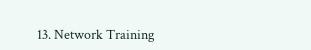13. Network Training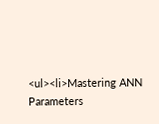<ul><li>Mastering ANN Parameters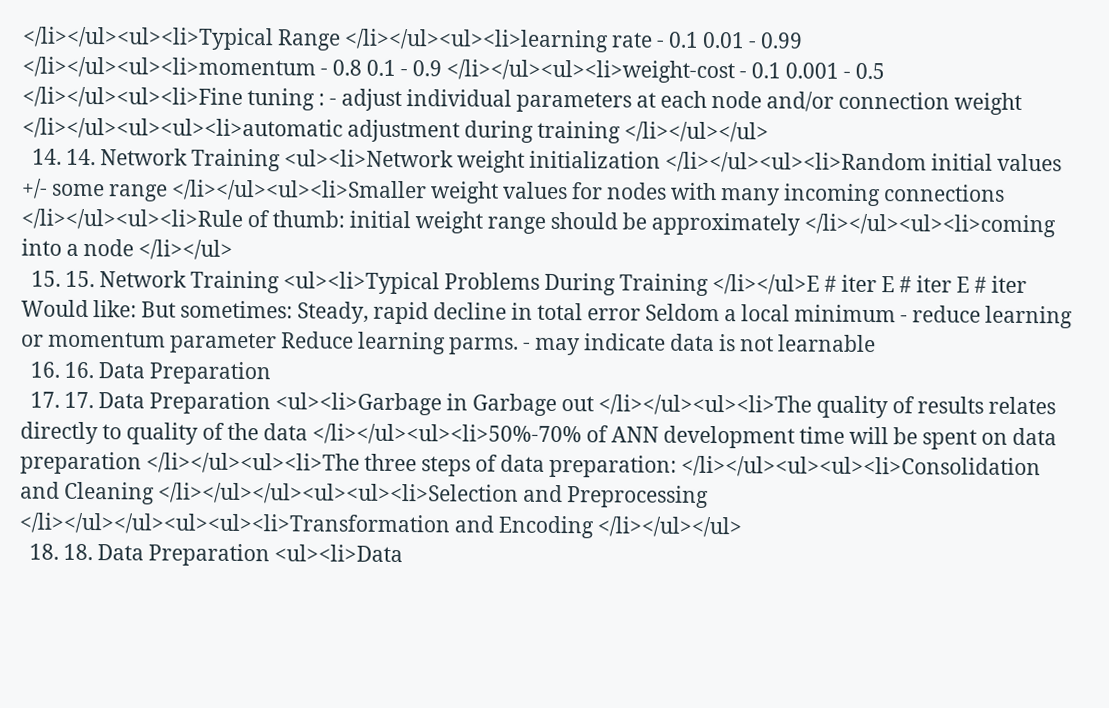</li></ul><ul><li>Typical Range </li></ul><ul><li>learning rate - 0.1 0.01 - 0.99 </li></ul><ul><li>momentum - 0.8 0.1 - 0.9 </li></ul><ul><li>weight-cost - 0.1 0.001 - 0.5 </li></ul><ul><li>Fine tuning : - adjust individual parameters at each node and/or connection weight </li></ul><ul><ul><li>automatic adjustment during training </li></ul></ul>
  14. 14. Network Training <ul><li>Network weight initialization </li></ul><ul><li>Random initial values +/- some range </li></ul><ul><li>Smaller weight values for nodes with many incoming connections </li></ul><ul><li>Rule of thumb: initial weight range should be approximately </li></ul><ul><li>coming into a node </li></ul>
  15. 15. Network Training <ul><li>Typical Problems During Training </li></ul>E # iter E # iter E # iter Would like: But sometimes: Steady, rapid decline in total error Seldom a local minimum - reduce learning or momentum parameter Reduce learning parms. - may indicate data is not learnable
  16. 16. Data Preparation
  17. 17. Data Preparation <ul><li>Garbage in Garbage out </li></ul><ul><li>The quality of results relates directly to quality of the data </li></ul><ul><li>50%-70% of ANN development time will be spent on data preparation </li></ul><ul><li>The three steps of data preparation: </li></ul><ul><ul><li>Consolidation and Cleaning </li></ul></ul><ul><ul><li>Selection and Preprocessing </li></ul></ul><ul><ul><li>Transformation and Encoding </li></ul></ul>
  18. 18. Data Preparation <ul><li>Data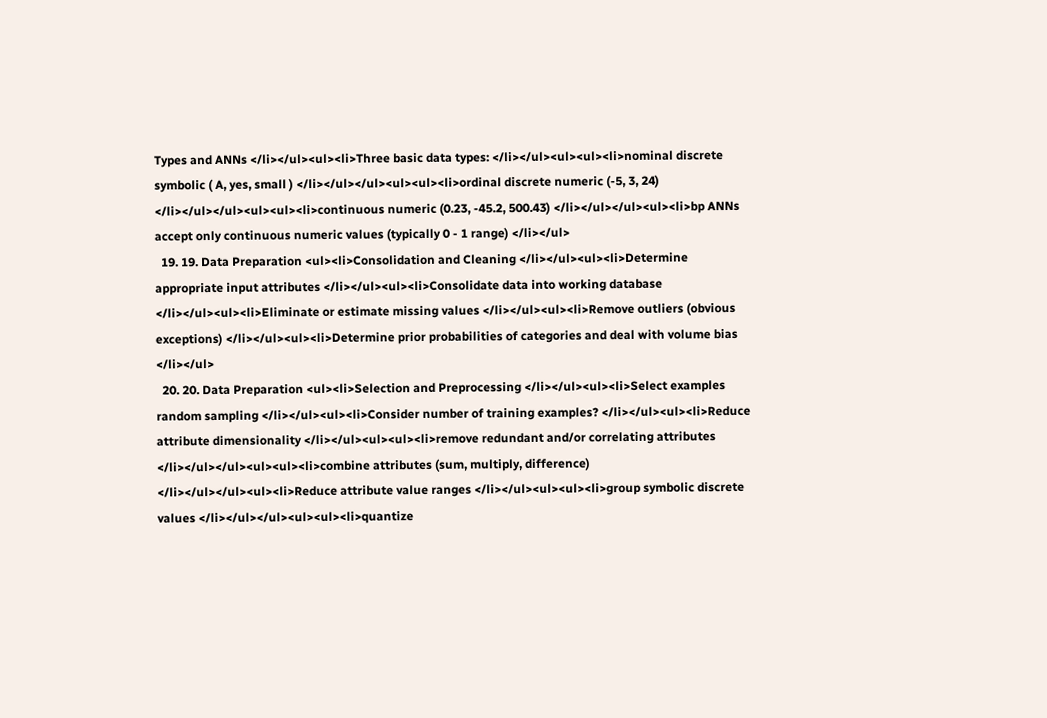Types and ANNs </li></ul><ul><li>Three basic data types: </li></ul><ul><ul><li>nominal discrete symbolic ( A, yes, small ) </li></ul></ul><ul><ul><li>ordinal discrete numeric (-5, 3, 24) </li></ul></ul><ul><ul><li>continuous numeric (0.23, -45.2, 500.43) </li></ul></ul><ul><li>bp ANNs accept only continuous numeric values (typically 0 - 1 range) </li></ul>
  19. 19. Data Preparation <ul><li>Consolidation and Cleaning </li></ul><ul><li>Determine appropriate input attributes </li></ul><ul><li>Consolidate data into working database </li></ul><ul><li>Eliminate or estimate missing values </li></ul><ul><li>Remove outliers (obvious exceptions) </li></ul><ul><li>Determine prior probabilities of categories and deal with volume bias </li></ul>
  20. 20. Data Preparation <ul><li>Selection and Preprocessing </li></ul><ul><li>Select examples random sampling </li></ul><ul><li>Consider number of training examples? </li></ul><ul><li>Reduce attribute dimensionality </li></ul><ul><ul><li>remove redundant and/or correlating attributes </li></ul></ul><ul><ul><li>combine attributes (sum, multiply, difference) </li></ul></ul><ul><li>Reduce attribute value ranges </li></ul><ul><ul><li>group symbolic discrete values </li></ul></ul><ul><ul><li>quantize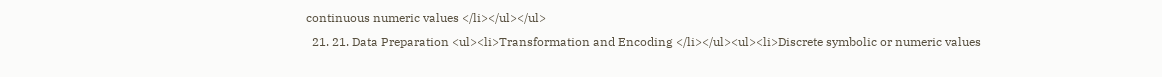continuous numeric values </li></ul></ul>
  21. 21. Data Preparation <ul><li>Transformation and Encoding </li></ul><ul><li>Discrete symbolic or numeric values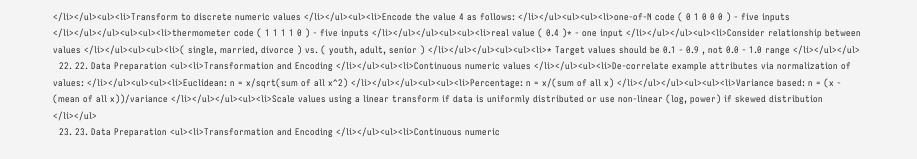</li></ul><ul><li>Transform to discrete numeric values </li></ul><ul><li>Encode the value 4 as follows: </li></ul><ul><ul><li>one-of-N code ( 0 1 0 0 0 ) - five inputs </li></ul></ul><ul><ul><li>thermometer code ( 1 1 1 1 0 ) - five inputs </li></ul></ul><ul><ul><li>real value ( 0.4 )* - one input </li></ul></ul><ul><li>Consider relationship between values </li></ul><ul><ul><li>( single, married, divorce ) vs. ( youth, adult, senior ) </li></ul></ul><ul><ul><li>* Target values should be 0.1 - 0.9 , not 0.0 - 1.0 range </li></ul></ul>
  22. 22. Data Preparation <ul><li>Transformation and Encoding </li></ul><ul><li>Continuous numeric values </li></ul><ul><li>De-correlate example attributes via normalization of values: </li></ul><ul><ul><li>Euclidean: n = x/sqrt(sum of all x^2) </li></ul></ul><ul><ul><li>Percentage: n = x/(sum of all x) </li></ul></ul><ul><ul><li>Variance based: n = (x - (mean of all x))/variance </li></ul></ul><ul><li>Scale values using a linear transform if data is uniformly distributed or use non-linear (log, power) if skewed distribution </li></ul>
  23. 23. Data Preparation <ul><li>Transformation and Encoding </li></ul><ul><li>Continuous numeric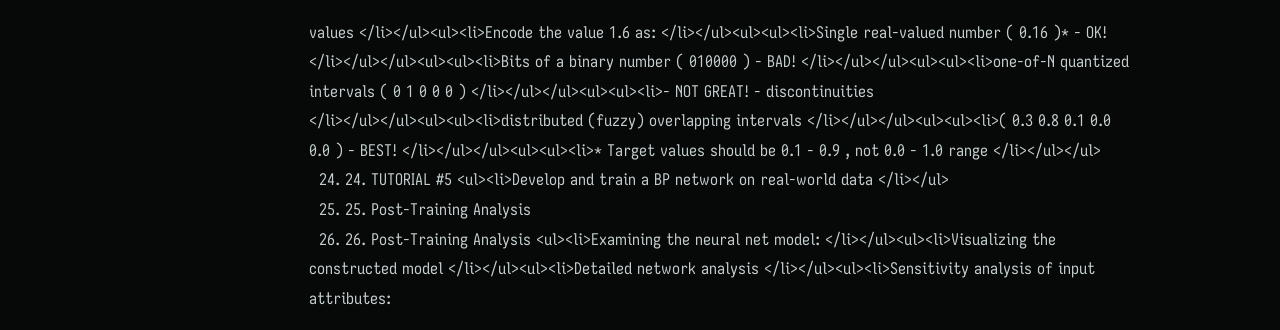values </li></ul><ul><li>Encode the value 1.6 as: </li></ul><ul><ul><li>Single real-valued number ( 0.16 )* - OK! </li></ul></ul><ul><ul><li>Bits of a binary number ( 010000 ) - BAD! </li></ul></ul><ul><ul><li>one-of-N quantized intervals ( 0 1 0 0 0 ) </li></ul></ul><ul><ul><li>- NOT GREAT! - discontinuities </li></ul></ul><ul><ul><li>distributed (fuzzy) overlapping intervals </li></ul></ul><ul><ul><li>( 0.3 0.8 0.1 0.0 0.0 ) - BEST! </li></ul></ul><ul><ul><li>* Target values should be 0.1 - 0.9 , not 0.0 - 1.0 range </li></ul></ul>
  24. 24. TUTORIAL #5 <ul><li>Develop and train a BP network on real-world data </li></ul>
  25. 25. Post-Training Analysis
  26. 26. Post-Training Analysis <ul><li>Examining the neural net model: </li></ul><ul><li>Visualizing the constructed model </li></ul><ul><li>Detailed network analysis </li></ul><ul><li>Sensitivity analysis of input attributes: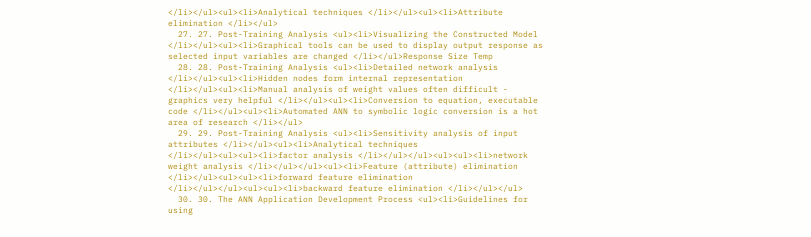</li></ul><ul><li>Analytical techniques </li></ul><ul><li>Attribute elimination </li></ul>
  27. 27. Post-Training Analysis <ul><li>Visualizing the Constructed Model </li></ul><ul><li>Graphical tools can be used to display output response as selected input variables are changed </li></ul>Response Size Temp
  28. 28. Post-Training Analysis <ul><li>Detailed network analysis </li></ul><ul><li>Hidden nodes form internal representation </li></ul><ul><li>Manual analysis of weight values often difficult - graphics very helpful </li></ul><ul><li>Conversion to equation, executable code </li></ul><ul><li>Automated ANN to symbolic logic conversion is a hot area of research </li></ul>
  29. 29. Post-Training Analysis <ul><li>Sensitivity analysis of input attributes </li></ul><ul><li>Analytical techniques </li></ul><ul><ul><li>factor analysis </li></ul></ul><ul><ul><li>network weight analysis </li></ul></ul><ul><li>Feature (attribute) elimination </li></ul><ul><ul><li>forward feature elimination </li></ul></ul><ul><ul><li>backward feature elimination </li></ul></ul>
  30. 30. The ANN Application Development Process <ul><li>Guidelines for using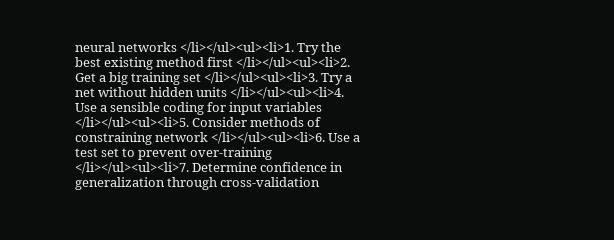neural networks </li></ul><ul><li>1. Try the best existing method first </li></ul><ul><li>2. Get a big training set </li></ul><ul><li>3. Try a net without hidden units </li></ul><ul><li>4. Use a sensible coding for input variables </li></ul><ul><li>5. Consider methods of constraining network </li></ul><ul><li>6. Use a test set to prevent over-training </li></ul><ul><li>7. Determine confidence in generalization through cross-validation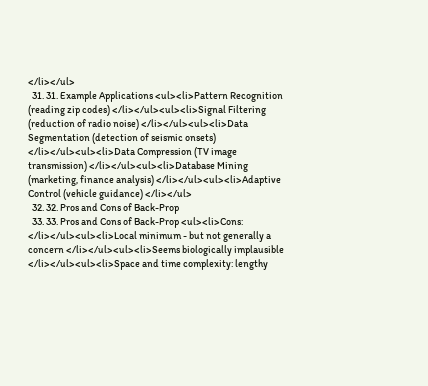</li></ul>
  31. 31. Example Applications <ul><li>Pattern Recognition (reading zip codes) </li></ul><ul><li>Signal Filtering (reduction of radio noise) </li></ul><ul><li>Data Segmentation (detection of seismic onsets) </li></ul><ul><li>Data Compression (TV image transmission) </li></ul><ul><li>Database Mining (marketing, finance analysis) </li></ul><ul><li>Adaptive Control (vehicle guidance) </li></ul>
  32. 32. Pros and Cons of Back-Prop
  33. 33. Pros and Cons of Back-Prop <ul><li>Cons: </li></ul><ul><li>Local minimum - but not generally a concern </li></ul><ul><li>Seems biologically implausible </li></ul><ul><li>Space and time complexity: lengthy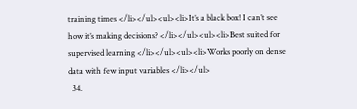training times </li></ul><ul><li>It’s a black box! I can’t see how it’s making decisions? </li></ul><ul><li>Best suited for supervised learning </li></ul><ul><li>Works poorly on dense data with few input variables </li></ul>
  34.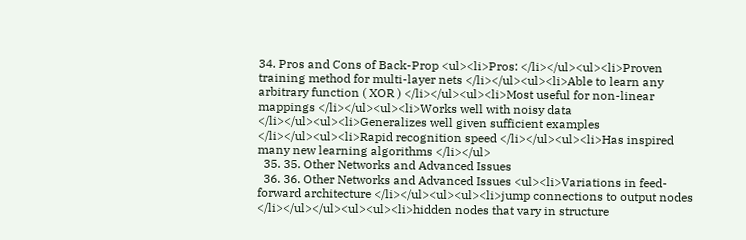34. Pros and Cons of Back-Prop <ul><li>Pros: </li></ul><ul><li>Proven training method for multi-layer nets </li></ul><ul><li>Able to learn any arbitrary function ( XOR ) </li></ul><ul><li>Most useful for non-linear mappings </li></ul><ul><li>Works well with noisy data </li></ul><ul><li>Generalizes well given sufficient examples </li></ul><ul><li>Rapid recognition speed </li></ul><ul><li>Has inspired many new learning algorithms </li></ul>
  35. 35. Other Networks and Advanced Issues
  36. 36. Other Networks and Advanced Issues <ul><li>Variations in feed-forward architecture </li></ul><ul><ul><li>jump connections to output nodes </li></ul></ul><ul><ul><li>hidden nodes that vary in structure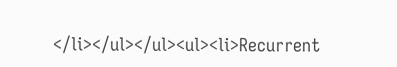</li></ul></ul><ul><li>Recurrent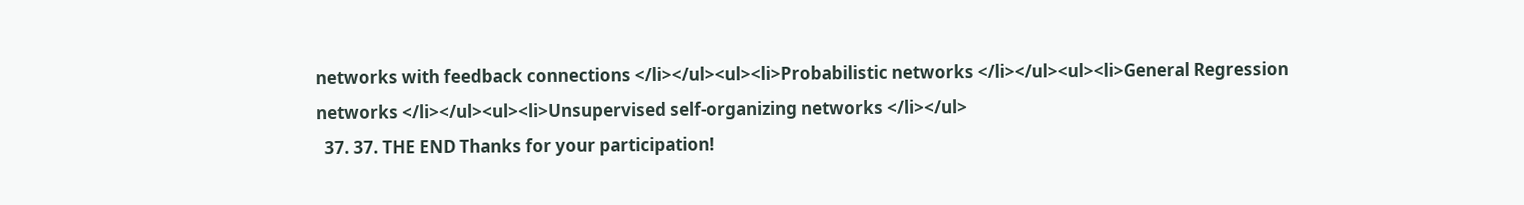networks with feedback connections </li></ul><ul><li>Probabilistic networks </li></ul><ul><li>General Regression networks </li></ul><ul><li>Unsupervised self-organizing networks </li></ul>
  37. 37. THE END Thanks for your participation!